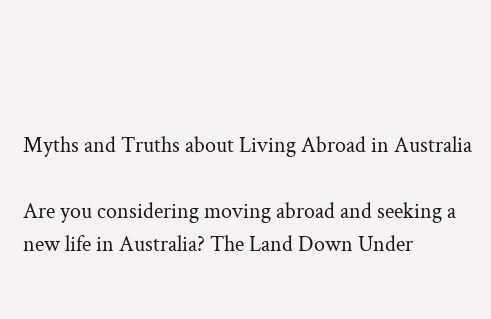Myths and Truths about Living Abroad in Australia

Are you considering moving abroad and seeking a new life in Australia? The Land Down Under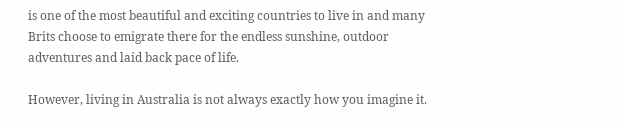is one of the most beautiful and exciting countries to live in and many Brits choose to emigrate there for the endless sunshine, outdoor adventures and laid back pace of life.

However, living in Australia is not always exactly how you imagine it.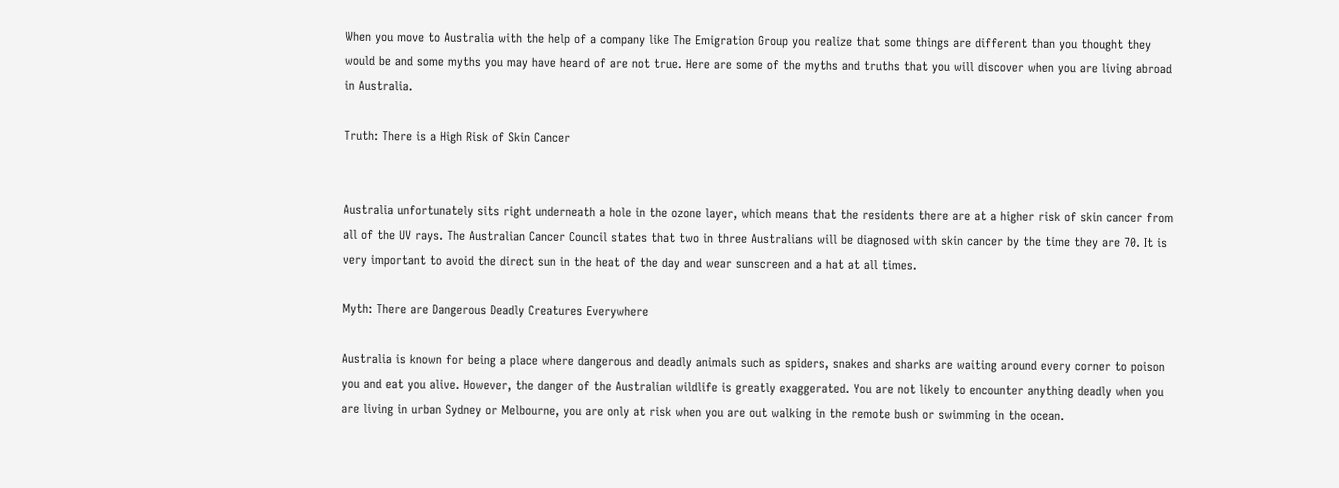When you move to Australia with the help of a company like The Emigration Group you realize that some things are different than you thought they would be and some myths you may have heard of are not true. Here are some of the myths and truths that you will discover when you are living abroad in Australia.

Truth: There is a High Risk of Skin Cancer


Australia unfortunately sits right underneath a hole in the ozone layer, which means that the residents there are at a higher risk of skin cancer from all of the UV rays. The Australian Cancer Council states that two in three Australians will be diagnosed with skin cancer by the time they are 70. It is very important to avoid the direct sun in the heat of the day and wear sunscreen and a hat at all times.

Myth: There are Dangerous Deadly Creatures Everywhere

Australia is known for being a place where dangerous and deadly animals such as spiders, snakes and sharks are waiting around every corner to poison you and eat you alive. However, the danger of the Australian wildlife is greatly exaggerated. You are not likely to encounter anything deadly when you are living in urban Sydney or Melbourne, you are only at risk when you are out walking in the remote bush or swimming in the ocean.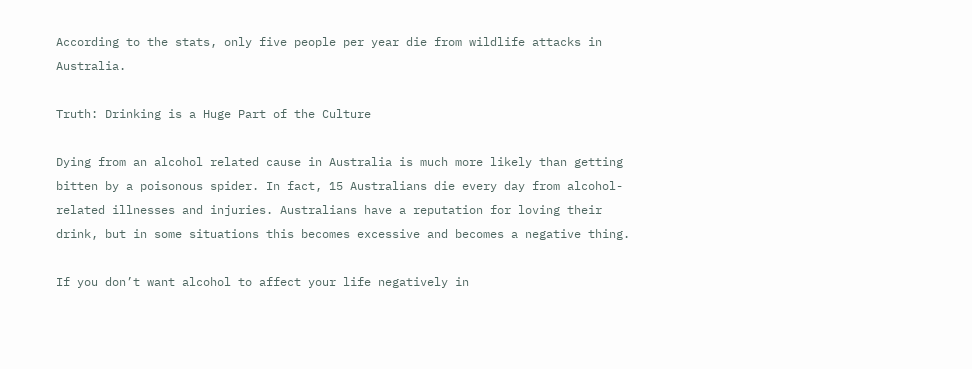According to the stats, only five people per year die from wildlife attacks in Australia.

Truth: Drinking is a Huge Part of the Culture

Dying from an alcohol related cause in Australia is much more likely than getting bitten by a poisonous spider. In fact, 15 Australians die every day from alcohol-related illnesses and injuries. Australians have a reputation for loving their drink, but in some situations this becomes excessive and becomes a negative thing.

If you don’t want alcohol to affect your life negatively in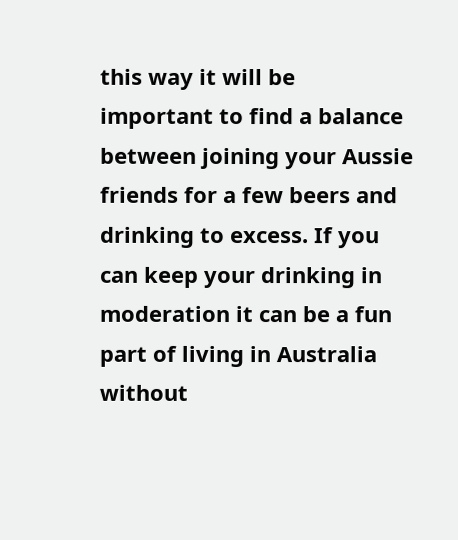this way it will be important to find a balance between joining your Aussie friends for a few beers and drinking to excess. If you can keep your drinking in moderation it can be a fun part of living in Australia without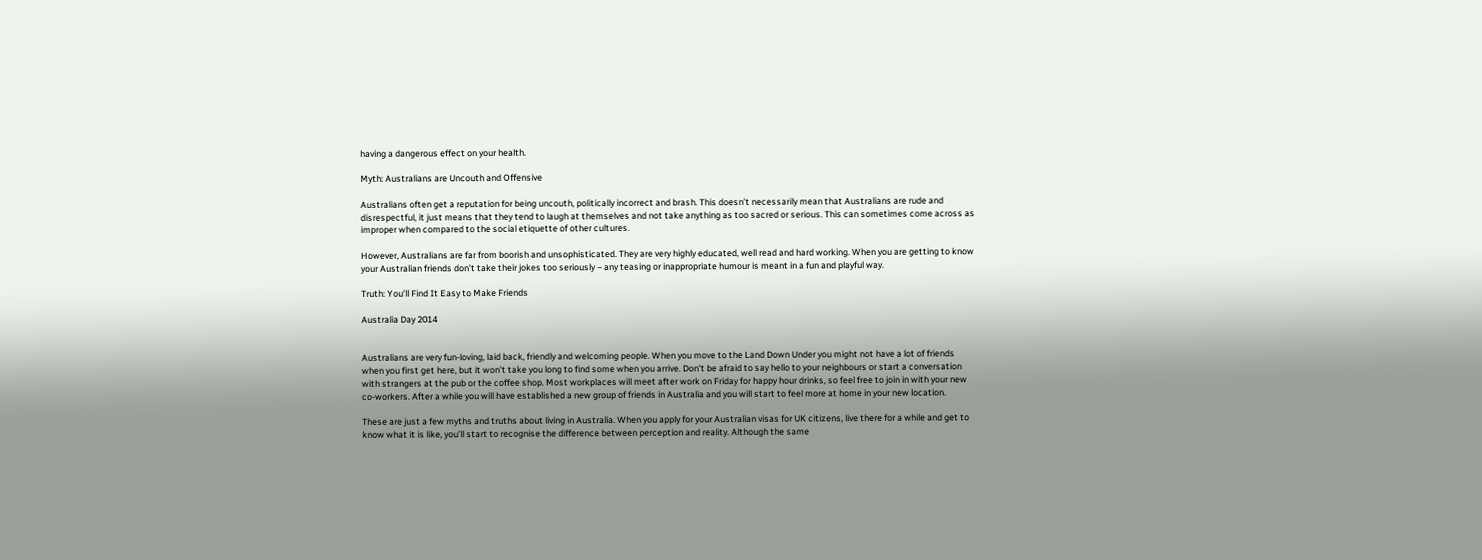having a dangerous effect on your health.

Myth: Australians are Uncouth and Offensive

Australians often get a reputation for being uncouth, politically incorrect and brash. This doesn’t necessarily mean that Australians are rude and disrespectful, it just means that they tend to laugh at themselves and not take anything as too sacred or serious. This can sometimes come across as improper when compared to the social etiquette of other cultures.

However, Australians are far from boorish and unsophisticated. They are very highly educated, well read and hard working. When you are getting to know your Australian friends don’t take their jokes too seriously – any teasing or inappropriate humour is meant in a fun and playful way.

Truth: You’ll Find It Easy to Make Friends

Australia Day 2014


Australians are very fun-loving, laid back, friendly and welcoming people. When you move to the Land Down Under you might not have a lot of friends when you first get here, but it won’t take you long to find some when you arrive. Don’t be afraid to say hello to your neighbours or start a conversation with strangers at the pub or the coffee shop. Most workplaces will meet after work on Friday for happy hour drinks, so feel free to join in with your new co-workers. After a while you will have established a new group of friends in Australia and you will start to feel more at home in your new location.

These are just a few myths and truths about living in Australia. When you apply for your Australian visas for UK citizens, live there for a while and get to know what it is like, you’ll start to recognise the difference between perception and reality. Although the same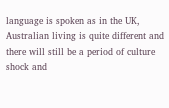language is spoken as in the UK, Australian living is quite different and there will still be a period of culture shock and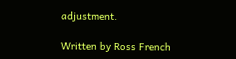adjustment.

Written by Ross French